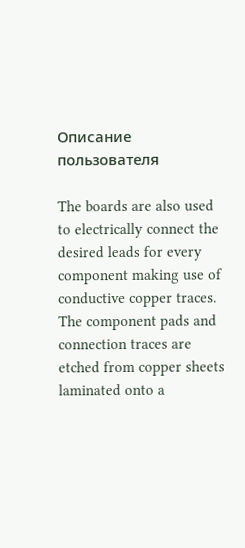Описание пользователя

The boards are also used to electrically connect the desired leads for every component making use of conductive copper traces. The component pads and connection traces are etched from copper sheets laminated onto a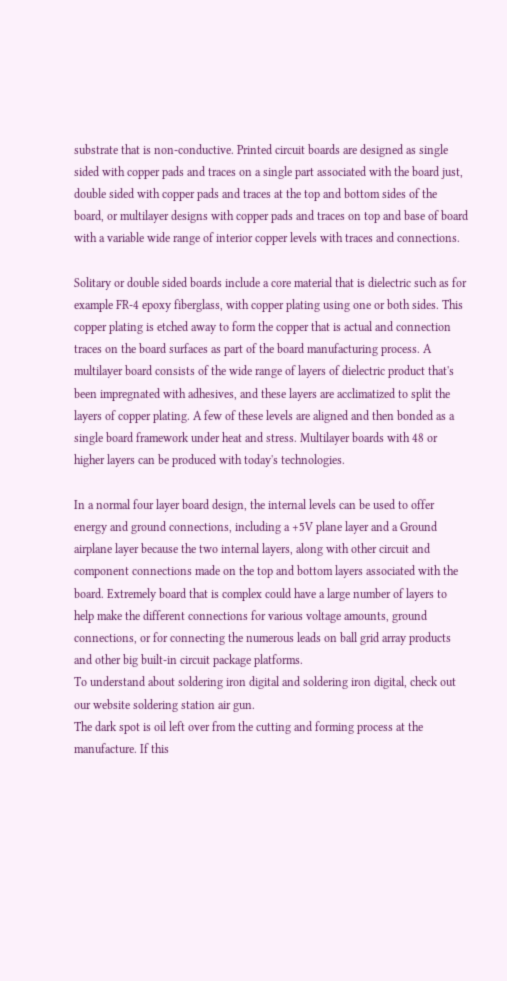substrate that is non-conductive. Printed circuit boards are designed as single sided with copper pads and traces on a single part associated with the board just, double sided with copper pads and traces at the top and bottom sides of the board, or multilayer designs with copper pads and traces on top and base of board with a variable wide range of interior copper levels with traces and connections.

Solitary or double sided boards include a core material that is dielectric such as for example FR-4 epoxy fiberglass, with copper plating using one or both sides. This copper plating is etched away to form the copper that is actual and connection traces on the board surfaces as part of the board manufacturing process. A multilayer board consists of the wide range of layers of dielectric product that's been impregnated with adhesives, and these layers are acclimatized to split the layers of copper plating. A few of these levels are aligned and then bonded as a single board framework under heat and stress. Multilayer boards with 48 or higher layers can be produced with today's technologies.

In a normal four layer board design, the internal levels can be used to offer energy and ground connections, including a +5V plane layer and a Ground airplane layer because the two internal layers, along with other circuit and component connections made on the top and bottom layers associated with the board. Extremely board that is complex could have a large number of layers to help make the different connections for various voltage amounts, ground connections, or for connecting the numerous leads on ball grid array products and other big built-in circuit package platforms.
To understand about soldering iron digital and soldering iron digital, check out our website soldering station air gun.
The dark spot is oil left over from the cutting and forming process at the manufacture. If this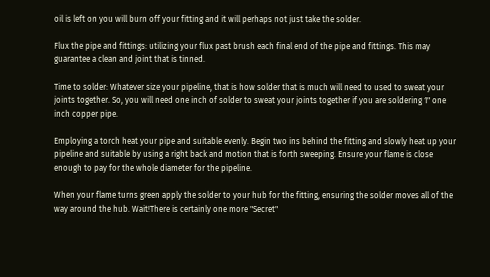oil is left on you will burn off your fitting and it will perhaps not just take the solder.

Flux the pipe and fittings: utilizing your flux past brush each final end of the pipe and fittings. This may guarantee a clean and joint that is tinned.

Time to solder: Whatever size your pipeline, that is how solder that is much will need to used to sweat your joints together. So, you will need one inch of solder to sweat your joints together if you are soldering 1" one inch copper pipe.

Employing a torch heat your pipe and suitable evenly. Begin two ins behind the fitting and slowly heat up your pipeline and suitable by using a right back and motion that is forth sweeping. Ensure your flame is close enough to pay for the whole diameter for the pipeline.

When your flame turns green apply the solder to your hub for the fitting, ensuring the solder moves all of the way around the hub. Wait!There is certainly one more "Secret"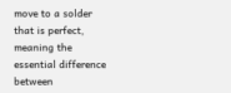move to a solder that is perfect, meaning the essential difference between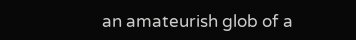an amateurish glob of a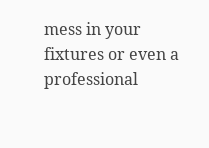mess in your fixtures or even a professional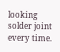looking solder joint every time.